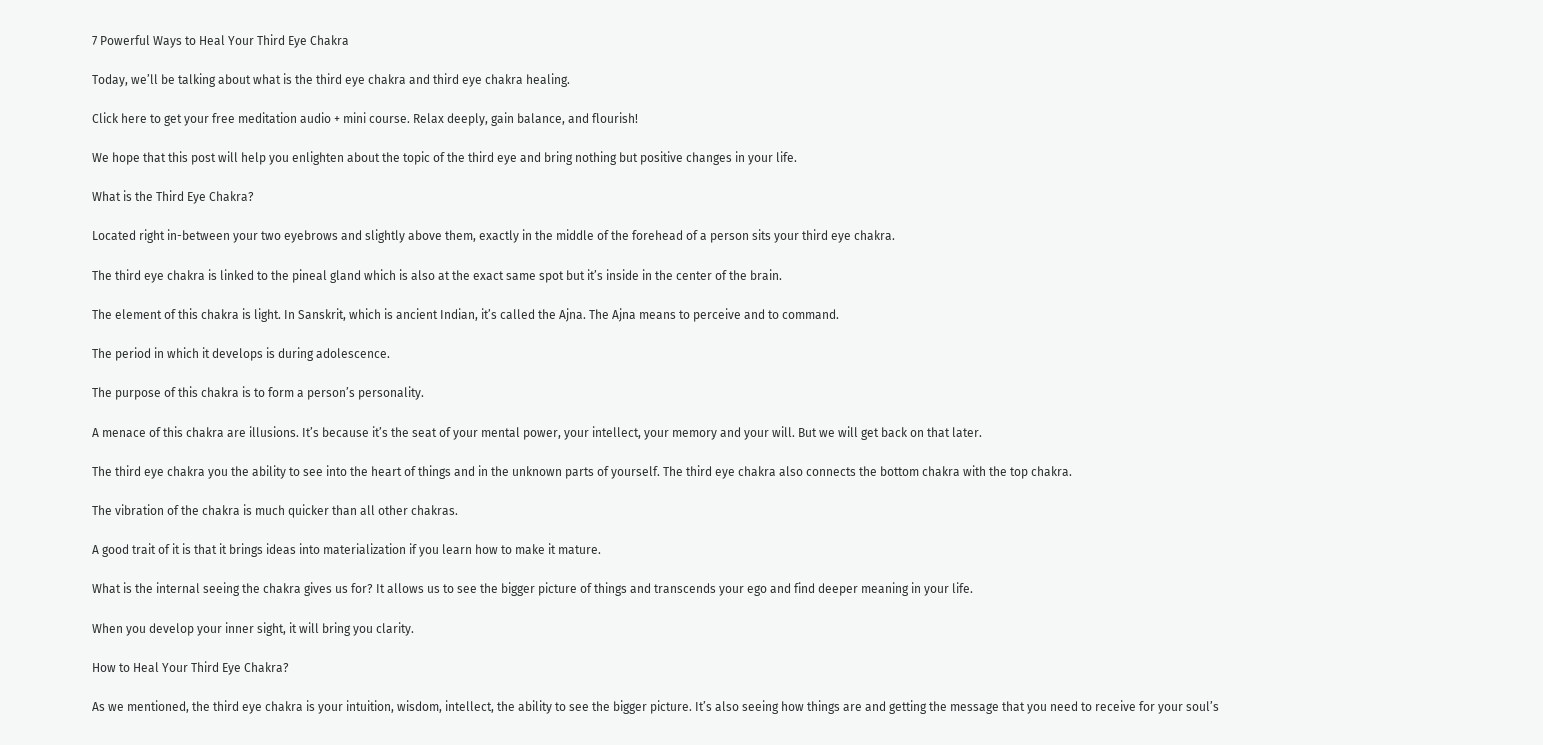7 Powerful Ways to Heal Your Third Eye Chakra

Today, we’ll be talking about what is the third eye chakra and third eye chakra healing.

Click here to get your free meditation audio + mini course. Relax deeply, gain balance, and flourish!

We hope that this post will help you enlighten about the topic of the third eye and bring nothing but positive changes in your life.

What is the Third Eye Chakra?

Located right in-between your two eyebrows and slightly above them, exactly in the middle of the forehead of a person sits your third eye chakra.

The third eye chakra is linked to the pineal gland which is also at the exact same spot but it’s inside in the center of the brain.

The element of this chakra is light. In Sanskrit, which is ancient Indian, it’s called the Ajna. The Ajna means to perceive and to command.

The period in which it develops is during adolescence.

The purpose of this chakra is to form a person’s personality.

A menace of this chakra are illusions. It’s because it’s the seat of your mental power, your intellect, your memory and your will. But we will get back on that later.

The third eye chakra you the ability to see into the heart of things and in the unknown parts of yourself. The third eye chakra also connects the bottom chakra with the top chakra.

The vibration of the chakra is much quicker than all other chakras.

A good trait of it is that it brings ideas into materialization if you learn how to make it mature.

What is the internal seeing the chakra gives us for? It allows us to see the bigger picture of things and transcends your ego and find deeper meaning in your life.

When you develop your inner sight, it will bring you clarity.

How to Heal Your Third Eye Chakra?

As we mentioned, the third eye chakra is your intuition, wisdom, intellect, the ability to see the bigger picture. It’s also seeing how things are and getting the message that you need to receive for your soul’s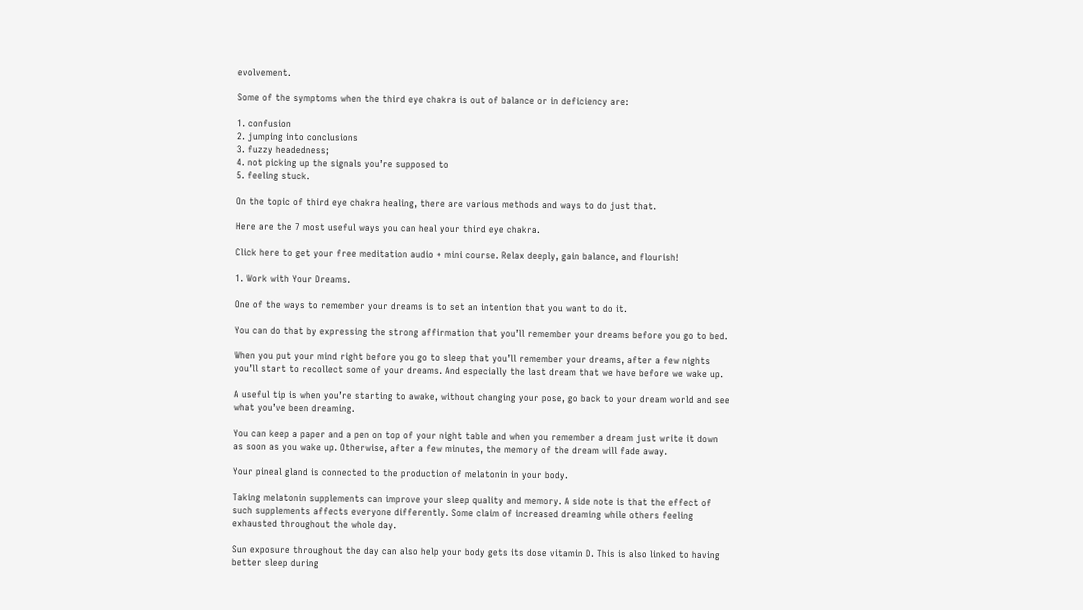evolvement.

Some of the symptoms when the third eye chakra is out of balance or in deficiency are:

1. confusion
2. jumping into conclusions
3. fuzzy headedness;
4. not picking up the signals you’re supposed to
5. feeling stuck.

On the topic of third eye chakra healing, there are various methods and ways to do just that.

Here are the 7 most useful ways you can heal your third eye chakra.

Click here to get your free meditation audio + mini course. Relax deeply, gain balance, and flourish!

1. Work with Your Dreams.

One of the ways to remember your dreams is to set an intention that you want to do it.

You can do that by expressing the strong affirmation that you’ll remember your dreams before you go to bed.

When you put your mind right before you go to sleep that you’ll remember your dreams, after a few nights you’ll start to recollect some of your dreams. And especially the last dream that we have before we wake up.

A useful tip is when you’re starting to awake, without changing your pose, go back to your dream world and see what you’ve been dreaming.

You can keep a paper and a pen on top of your night table and when you remember a dream just write it down as soon as you wake up. Otherwise, after a few minutes, the memory of the dream will fade away.

Your pineal gland is connected to the production of melatonin in your body.

Taking melatonin supplements can improve your sleep quality and memory. A side note is that the effect of such supplements affects everyone differently. Some claim of increased dreaming while others feeling exhausted throughout the whole day.

Sun exposure throughout the day can also help your body gets its dose vitamin D. This is also linked to having better sleep during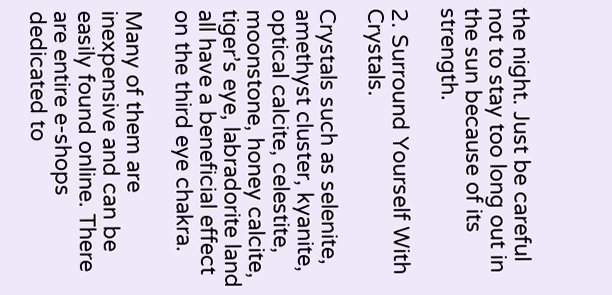the night. Just be careful not to stay too long out in the sun because of its strength.

2. Surround Yourself With Crystals.

Crystals such as selenite, amethyst cluster, kyanite, optical calcite, celestite, moonstone, honey calcite, tiger’s eye, labradorite land all have a beneficial effect on the third eye chakra.

Many of them are inexpensive and can be easily found online. There are entire e-shops dedicated to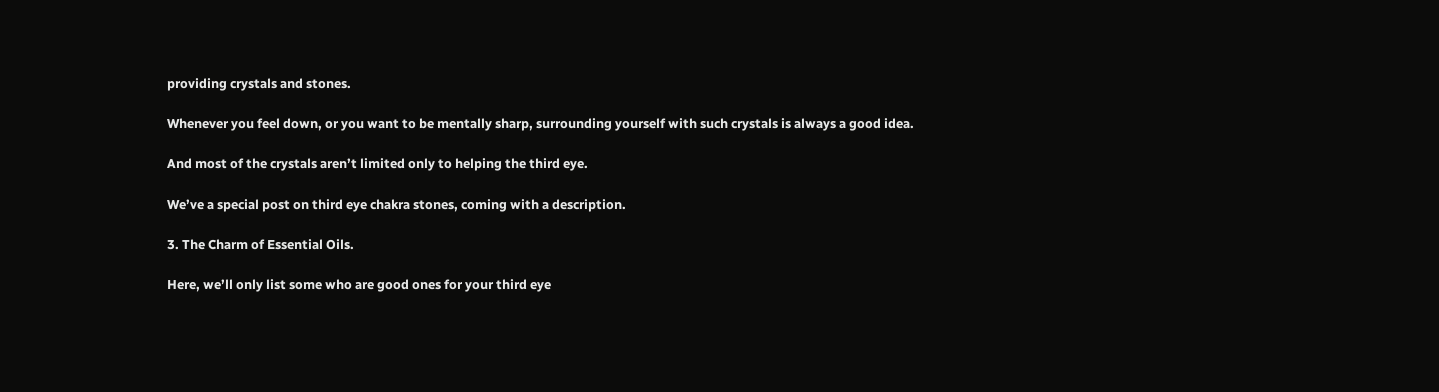providing crystals and stones.

Whenever you feel down, or you want to be mentally sharp, surrounding yourself with such crystals is always a good idea.

And most of the crystals aren’t limited only to helping the third eye.

We’ve a special post on third eye chakra stones, coming with a description.

3. The Charm of Essential Oils.

Here, we’ll only list some who are good ones for your third eye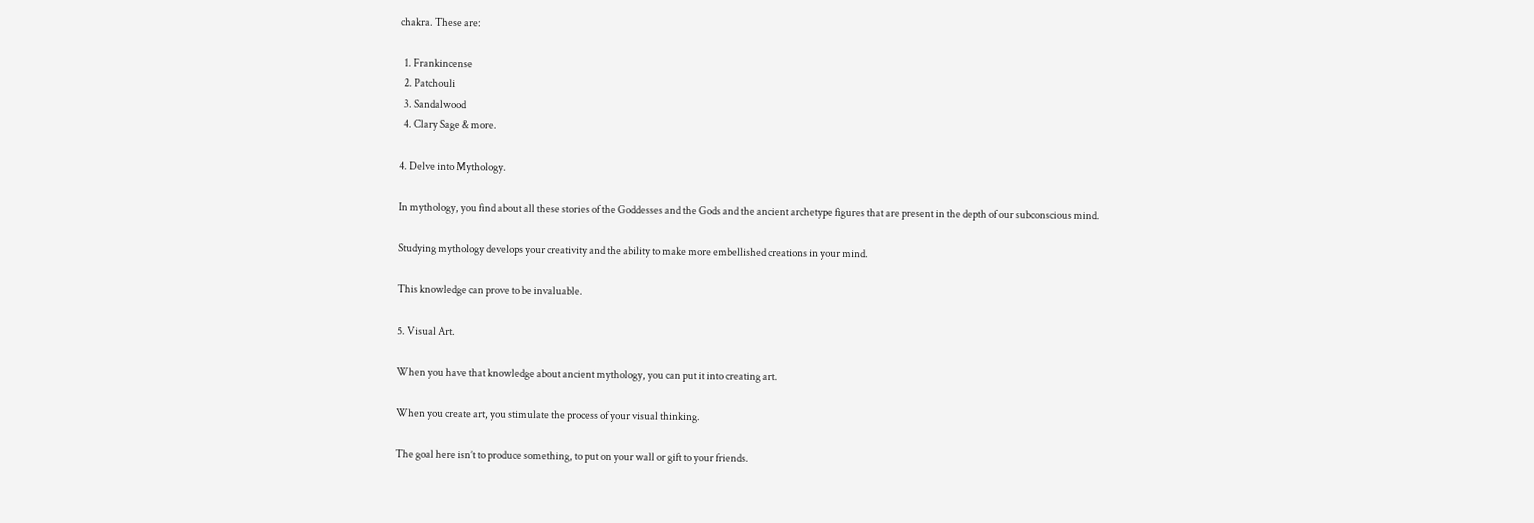chakra. These are:

  1. Frankincense
  2. Patchouli
  3. Sandalwood
  4. Clary Sage & more.

4. Delve into Mythology.

In mythology, you find about all these stories of the Goddesses and the Gods and the ancient archetype figures that are present in the depth of our subconscious mind.

Studying mythology develops your creativity and the ability to make more embellished creations in your mind.

This knowledge can prove to be invaluable.

5. Visual Art.

When you have that knowledge about ancient mythology, you can put it into creating art.

When you create art, you stimulate the process of your visual thinking.

The goal here isn’t to produce something, to put on your wall or gift to your friends.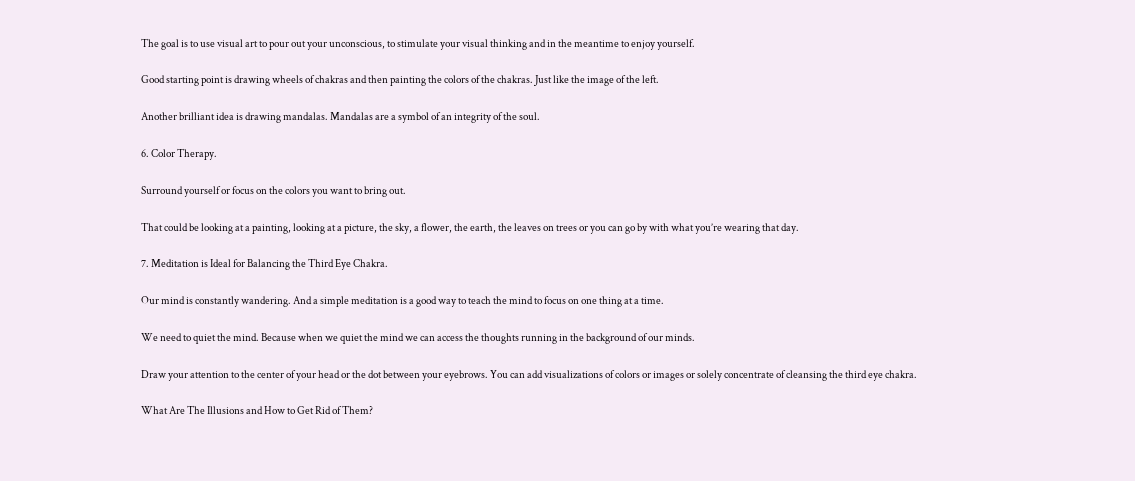The goal is to use visual art to pour out your unconscious, to stimulate your visual thinking and in the meantime to enjoy yourself.

Good starting point is drawing wheels of chakras and then painting the colors of the chakras. Just like the image of the left.

Another brilliant idea is drawing mandalas. Mandalas are a symbol of an integrity of the soul.

6. Color Therapy.

Surround yourself or focus on the colors you want to bring out.

That could be looking at a painting, looking at a picture, the sky, a flower, the earth, the leaves on trees or you can go by with what you’re wearing that day.

7. Meditation is Ideal for Balancing the Third Eye Chakra.

Our mind is constantly wandering. And a simple meditation is a good way to teach the mind to focus on one thing at a time.

We need to quiet the mind. Because when we quiet the mind we can access the thoughts running in the background of our minds.

Draw your attention to the center of your head or the dot between your eyebrows. You can add visualizations of colors or images or solely concentrate of cleansing the third eye chakra.

What Are The Illusions and How to Get Rid of Them?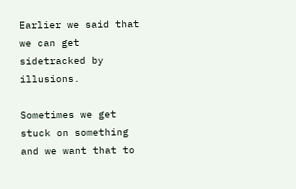Earlier we said that we can get sidetracked by illusions.

Sometimes we get stuck on something and we want that to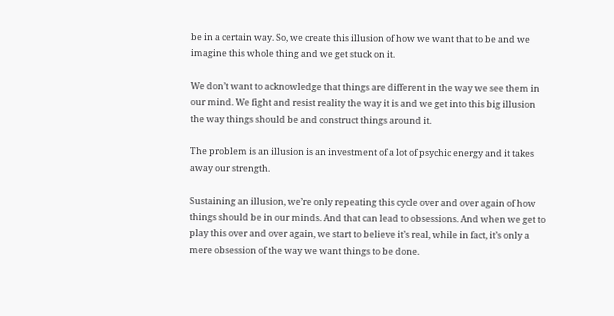be in a certain way. So, we create this illusion of how we want that to be and we imagine this whole thing and we get stuck on it.

We don’t want to acknowledge that things are different in the way we see them in our mind. We fight and resist reality the way it is and we get into this big illusion the way things should be and construct things around it.

The problem is an illusion is an investment of a lot of psychic energy and it takes away our strength.

Sustaining an illusion, we’re only repeating this cycle over and over again of how things should be in our minds. And that can lead to obsessions. And when we get to play this over and over again, we start to believe it’s real, while in fact, it’s only a mere obsession of the way we want things to be done.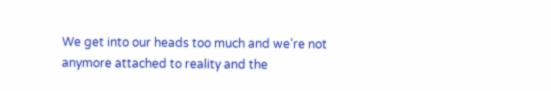We get into our heads too much and we’re not anymore attached to reality and the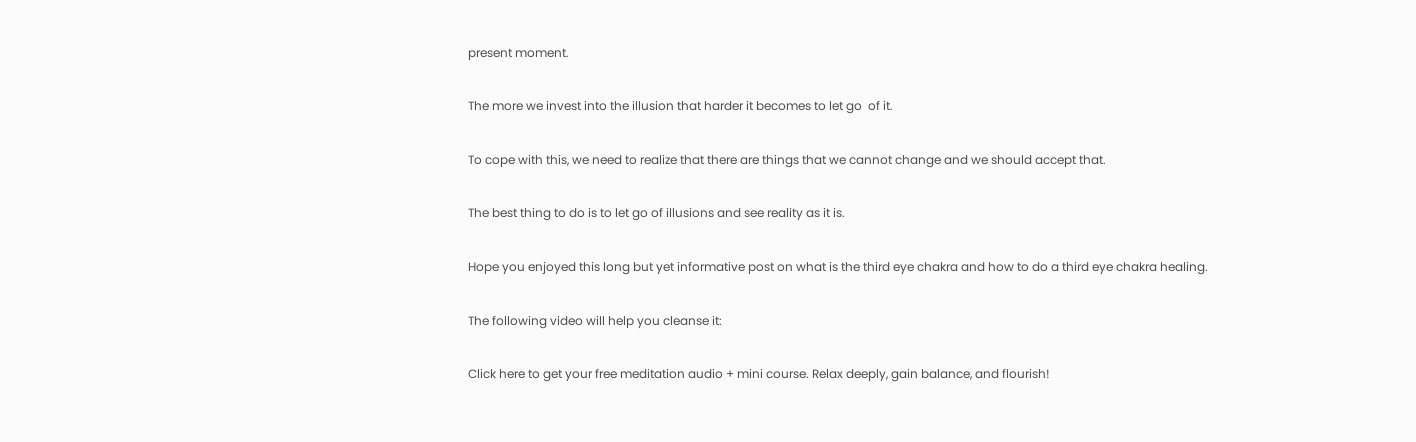present moment.

The more we invest into the illusion that harder it becomes to let go  of it.

To cope with this, we need to realize that there are things that we cannot change and we should accept that.

The best thing to do is to let go of illusions and see reality as it is.

Hope you enjoyed this long but yet informative post on what is the third eye chakra and how to do a third eye chakra healing.

The following video will help you cleanse it:

Click here to get your free meditation audio + mini course. Relax deeply, gain balance, and flourish!